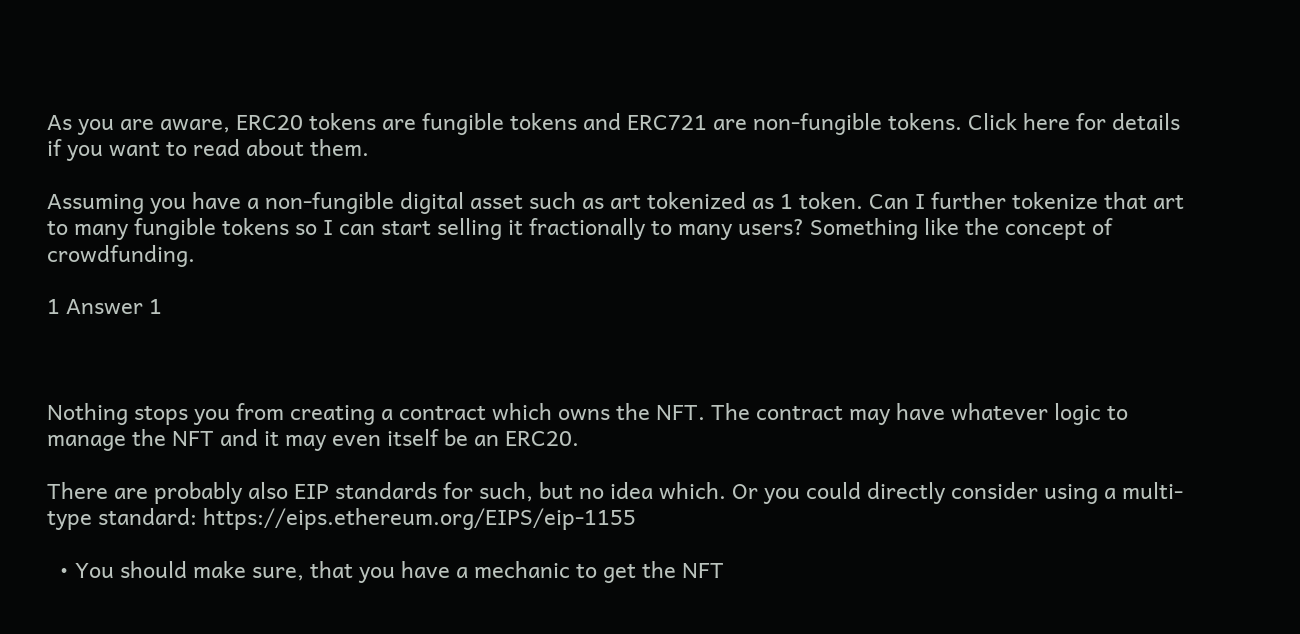As you are aware, ERC20 tokens are fungible tokens and ERC721 are non-fungible tokens. Click here for details if you want to read about them.

Assuming you have a non-fungible digital asset such as art tokenized as 1 token. Can I further tokenize that art to many fungible tokens so I can start selling it fractionally to many users? Something like the concept of crowdfunding.

1 Answer 1



Nothing stops you from creating a contract which owns the NFT. The contract may have whatever logic to manage the NFT and it may even itself be an ERC20.

There are probably also EIP standards for such, but no idea which. Or you could directly consider using a multi-type standard: https://eips.ethereum.org/EIPS/eip-1155

  • You should make sure, that you have a mechanic to get the NFT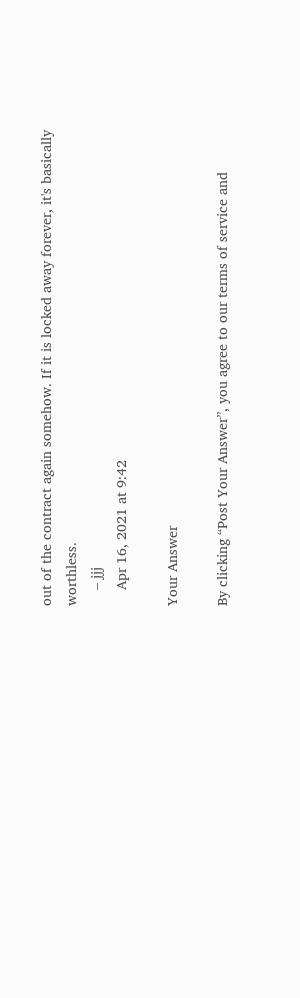out of the contract again somehow. If it is locked away forever, it's basically worthless.
    – jjj
    Apr 16, 2021 at 9:42

Your Answer

By clicking “Post Your Answer”, you agree to our terms of service and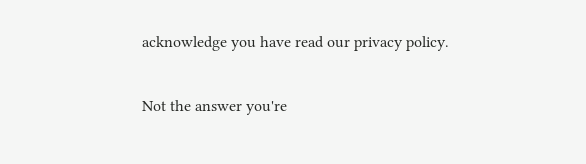acknowledge you have read our privacy policy.

Not the answer you're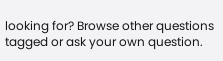looking for? Browse other questions tagged or ask your own question.